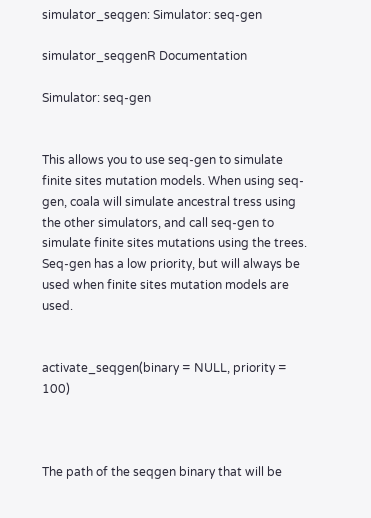simulator_seqgen: Simulator: seq-gen

simulator_seqgenR Documentation

Simulator: seq-gen


This allows you to use seq-gen to simulate finite sites mutation models. When using seq-gen, coala will simulate ancestral tress using the other simulators, and call seq-gen to simulate finite sites mutations using the trees. Seq-gen has a low priority, but will always be used when finite sites mutation models are used.


activate_seqgen(binary = NULL, priority = 100)



The path of the seqgen binary that will be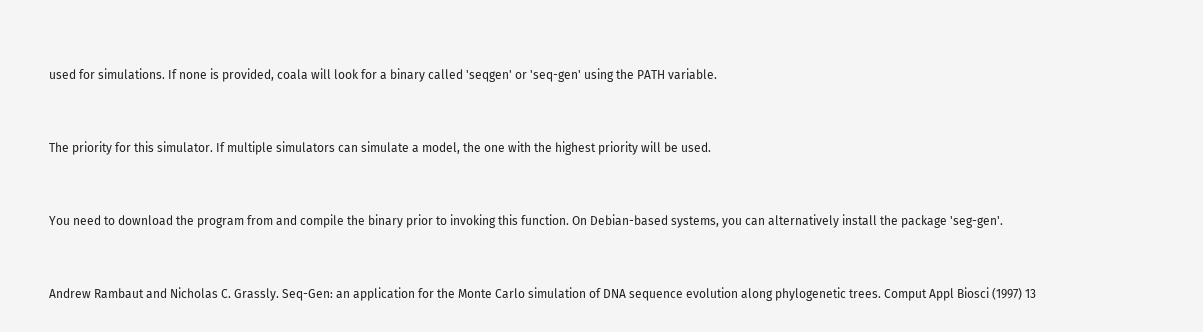used for simulations. If none is provided, coala will look for a binary called 'seqgen' or 'seq-gen' using the PATH variable.


The priority for this simulator. If multiple simulators can simulate a model, the one with the highest priority will be used.


You need to download the program from and compile the binary prior to invoking this function. On Debian-based systems, you can alternatively install the package 'seg-gen'.


Andrew Rambaut and Nicholas C. Grassly. Seq-Gen: an application for the Monte Carlo simulation of DNA sequence evolution along phylogenetic trees. Comput Appl Biosci (1997) 13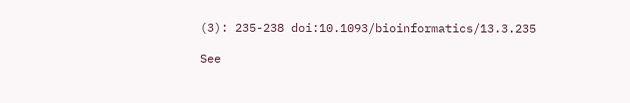(3): 235-238 doi:10.1093/bioinformatics/13.3.235

See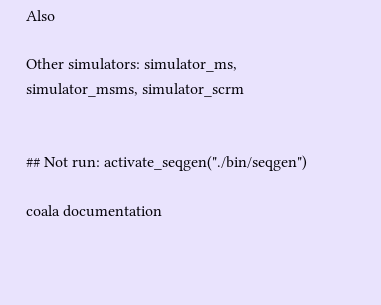Also

Other simulators: simulator_ms, simulator_msms, simulator_scrm


## Not run: activate_seqgen("./bin/seqgen")

coala documentation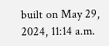built on May 29, 2024, 11:14 a.m.